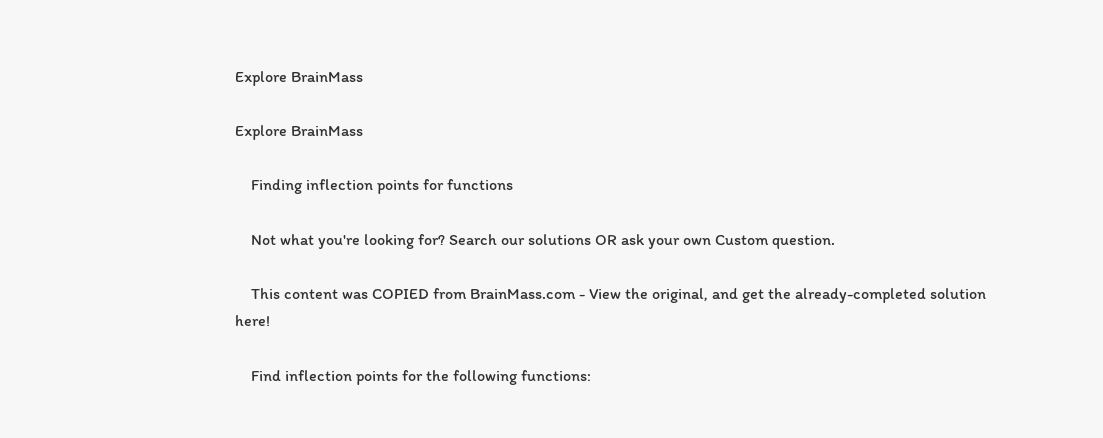Explore BrainMass

Explore BrainMass

    Finding inflection points for functions

    Not what you're looking for? Search our solutions OR ask your own Custom question.

    This content was COPIED from BrainMass.com - View the original, and get the already-completed solution here!

    Find inflection points for the following functions: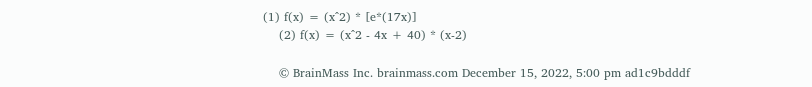(1) f(x) = (x^2) * [e*(17x)]
    (2) f(x) = (x^2 - 4x + 40) * (x-2)

    © BrainMass Inc. brainmass.com December 15, 2022, 5:00 pm ad1c9bdddf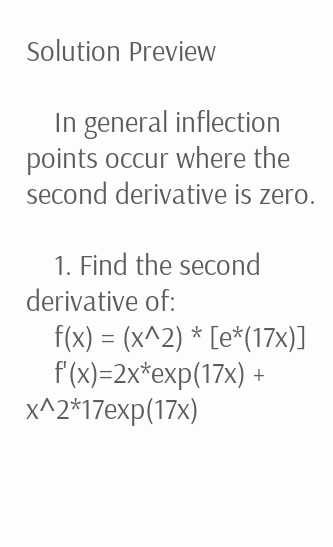Solution Preview

    In general inflection points occur where the second derivative is zero.

    1. Find the second derivative of:
    f(x) = (x^2) * [e*(17x)]
    f'(x)=2x*exp(17x) + x^2*17exp(17x)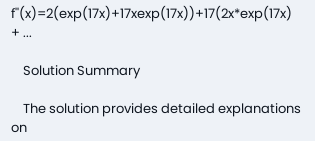f''(x)=2(exp(17x)+17xexp(17x))+17(2x*exp(17x) + ...

    Solution Summary

    The solution provides detailed explanations on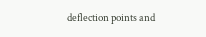deflection points and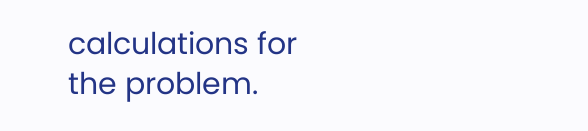calculations for the problem.